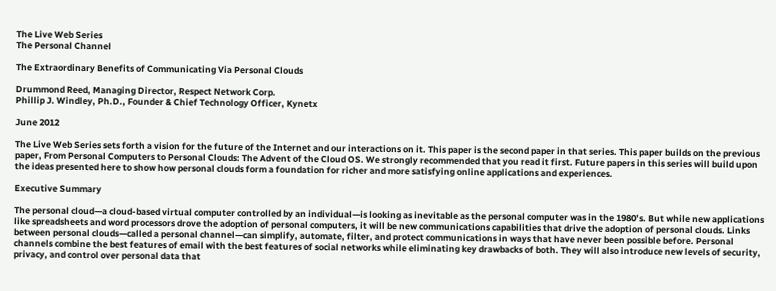The Live Web Series
The Personal Channel

The Extraordinary Benefits of Communicating Via Personal Clouds

Drummond Reed, Managing Director, Respect Network Corp.
Phillip J. Windley, Ph.D., Founder & Chief Technology Officer, Kynetx

June 2012

The Live Web Series sets forth a vision for the future of the Internet and our interactions on it. This paper is the second paper in that series. This paper builds on the previous paper, From Personal Computers to Personal Clouds: The Advent of the Cloud OS. We strongly recommended that you read it first. Future papers in this series will build upon the ideas presented here to show how personal clouds form a foundation for richer and more satisfying online applications and experiences.

Executive Summary

The personal cloud—a cloud-based virtual computer controlled by an individual—is looking as inevitable as the personal computer was in the 1980’s. But while new applications like spreadsheets and word processors drove the adoption of personal computers, it will be new communications capabilities that drive the adoption of personal clouds. Links between personal clouds—called a personal channel—can simplify, automate, filter, and protect communications in ways that have never been possible before. Personal channels combine the best features of email with the best features of social networks while eliminating key drawbacks of both. They will also introduce new levels of security, privacy, and control over personal data that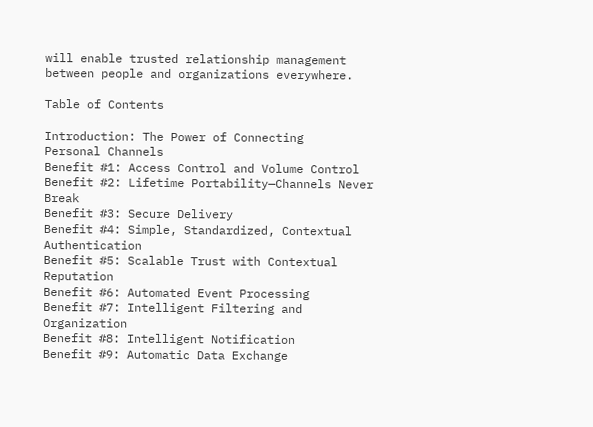will enable trusted relationship management between people and organizations everywhere.

Table of Contents

Introduction: The Power of Connecting
Personal Channels
Benefit #1: Access Control and Volume Control
Benefit #2: Lifetime Portability—Channels Never Break
Benefit #3: Secure Delivery
Benefit #4: Simple, Standardized, Contextual Authentication
Benefit #5: Scalable Trust with Contextual Reputation
Benefit #6: Automated Event Processing
Benefit #7: Intelligent Filtering and Organization
Benefit #8: Intelligent Notification
Benefit #9: Automatic Data Exchange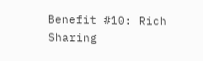Benefit #10: Rich Sharing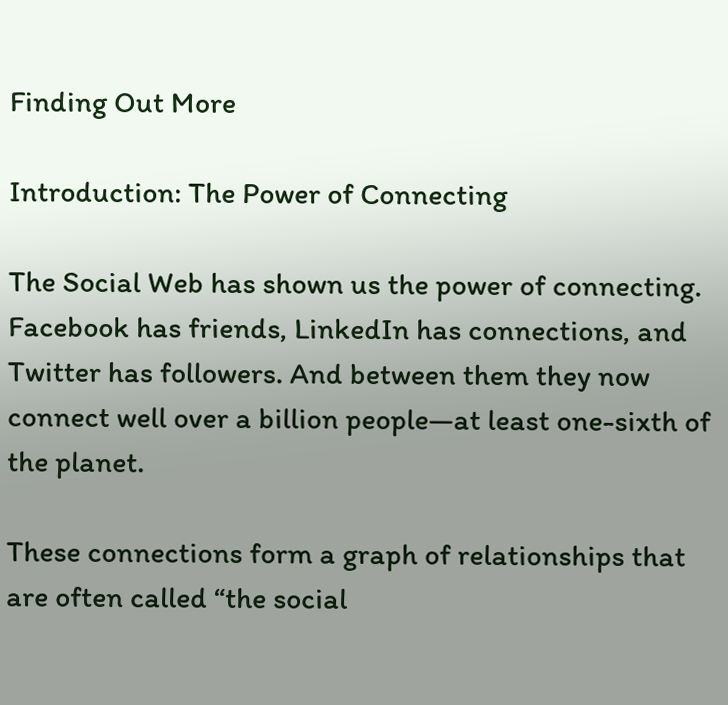Finding Out More

Introduction: The Power of Connecting

The Social Web has shown us the power of connecting. Facebook has friends, LinkedIn has connections, and Twitter has followers. And between them they now connect well over a billion people—at least one-sixth of the planet.

These connections form a graph of relationships that are often called “the social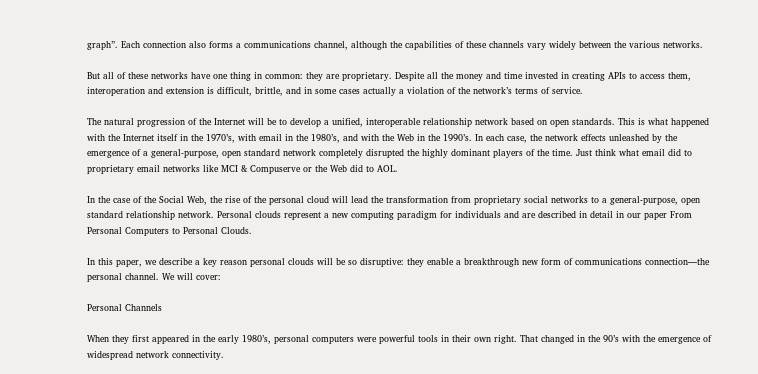graph”. Each connection also forms a communications channel, although the capabilities of these channels vary widely between the various networks.

But all of these networks have one thing in common: they are proprietary. Despite all the money and time invested in creating APIs to access them, interoperation and extension is difficult, brittle, and in some cases actually a violation of the network’s terms of service.

The natural progression of the Internet will be to develop a unified, interoperable relationship network based on open standards. This is what happened with the Internet itself in the 1970’s, with email in the 1980’s, and with the Web in the 1990’s. In each case, the network effects unleashed by the emergence of a general-purpose, open standard network completely disrupted the highly dominant players of the time. Just think what email did to proprietary email networks like MCI & Compuserve or the Web did to AOL.

In the case of the Social Web, the rise of the personal cloud will lead the transformation from proprietary social networks to a general-purpose, open standard relationship network. Personal clouds represent a new computing paradigm for individuals and are described in detail in our paper From Personal Computers to Personal Clouds.

In this paper, we describe a key reason personal clouds will be so disruptive: they enable a breakthrough new form of communications connection—the personal channel. We will cover:

Personal Channels

When they first appeared in the early 1980’s, personal computers were powerful tools in their own right. That changed in the 90’s with the emergence of widespread network connectivity.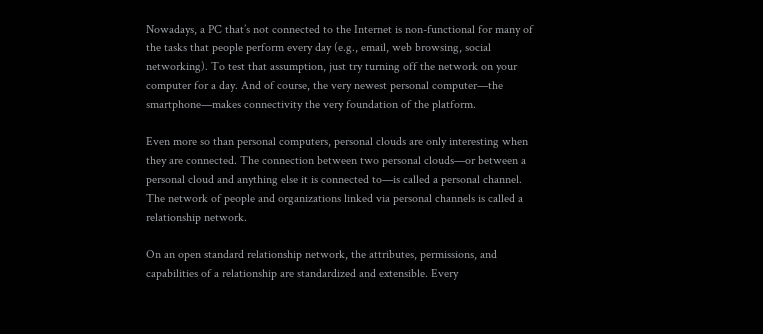Nowadays, a PC that’s not connected to the Internet is non-functional for many of the tasks that people perform every day (e.g., email, web browsing, social networking). To test that assumption, just try turning off the network on your computer for a day. And of course, the very newest personal computer—the smartphone—makes connectivity the very foundation of the platform.

Even more so than personal computers, personal clouds are only interesting when they are connected. The connection between two personal clouds—or between a personal cloud and anything else it is connected to—is called a personal channel. The network of people and organizations linked via personal channels is called a relationship network.

On an open standard relationship network, the attributes, permissions, and capabilities of a relationship are standardized and extensible. Every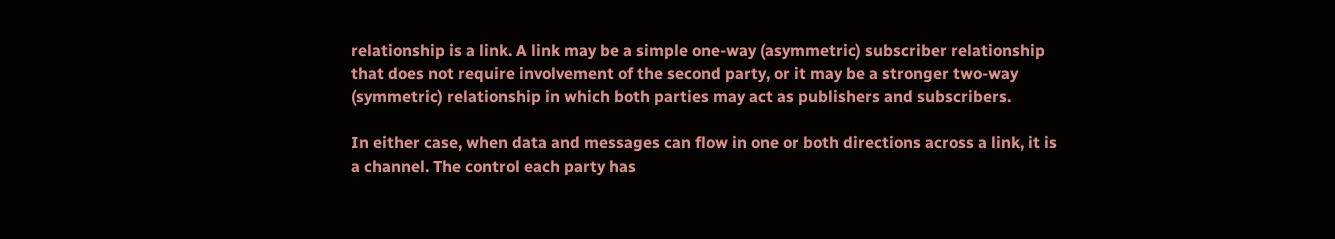relationship is a link. A link may be a simple one-way (asymmetric) subscriber relationship that does not require involvement of the second party, or it may be a stronger two-way (symmetric) relationship in which both parties may act as publishers and subscribers.

In either case, when data and messages can flow in one or both directions across a link, it is a channel. The control each party has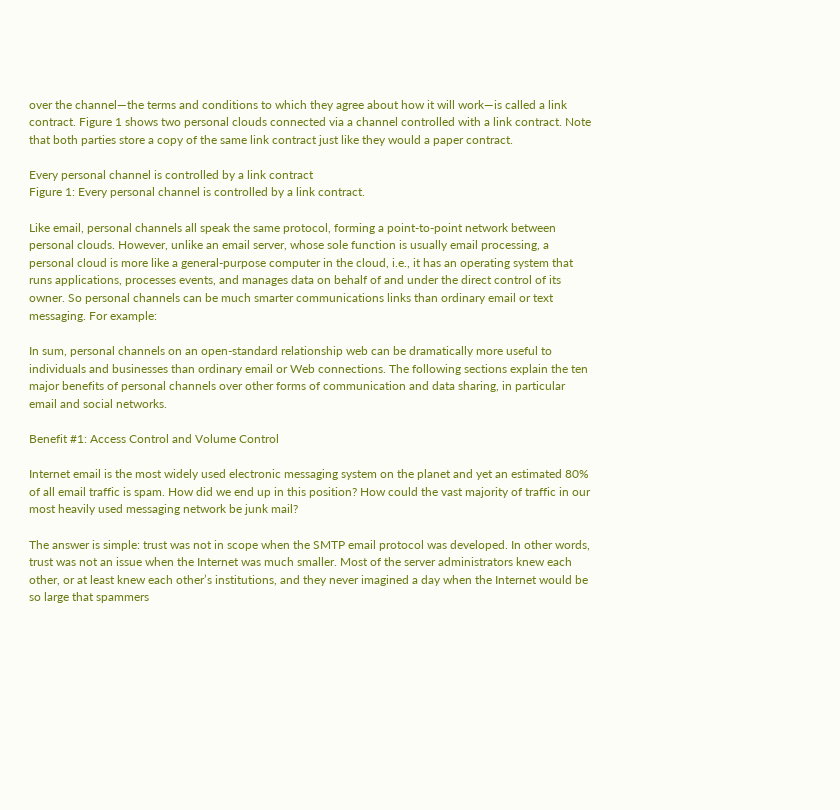over the channel—the terms and conditions to which they agree about how it will work—is called a link contract. Figure 1 shows two personal clouds connected via a channel controlled with a link contract. Note that both parties store a copy of the same link contract just like they would a paper contract.

Every personal channel is controlled by a link contract
Figure 1: Every personal channel is controlled by a link contract.

Like email, personal channels all speak the same protocol, forming a point-to-point network between personal clouds. However, unlike an email server, whose sole function is usually email processing, a personal cloud is more like a general-purpose computer in the cloud, i.e., it has an operating system that runs applications, processes events, and manages data on behalf of and under the direct control of its owner. So personal channels can be much smarter communications links than ordinary email or text messaging. For example:

In sum, personal channels on an open-standard relationship web can be dramatically more useful to individuals and businesses than ordinary email or Web connections. The following sections explain the ten major benefits of personal channels over other forms of communication and data sharing, in particular email and social networks.

Benefit #1: Access Control and Volume Control

Internet email is the most widely used electronic messaging system on the planet and yet an estimated 80% of all email traffic is spam. How did we end up in this position? How could the vast majority of traffic in our most heavily used messaging network be junk mail?

The answer is simple: trust was not in scope when the SMTP email protocol was developed. In other words, trust was not an issue when the Internet was much smaller. Most of the server administrators knew each other, or at least knew each other’s institutions, and they never imagined a day when the Internet would be so large that spammers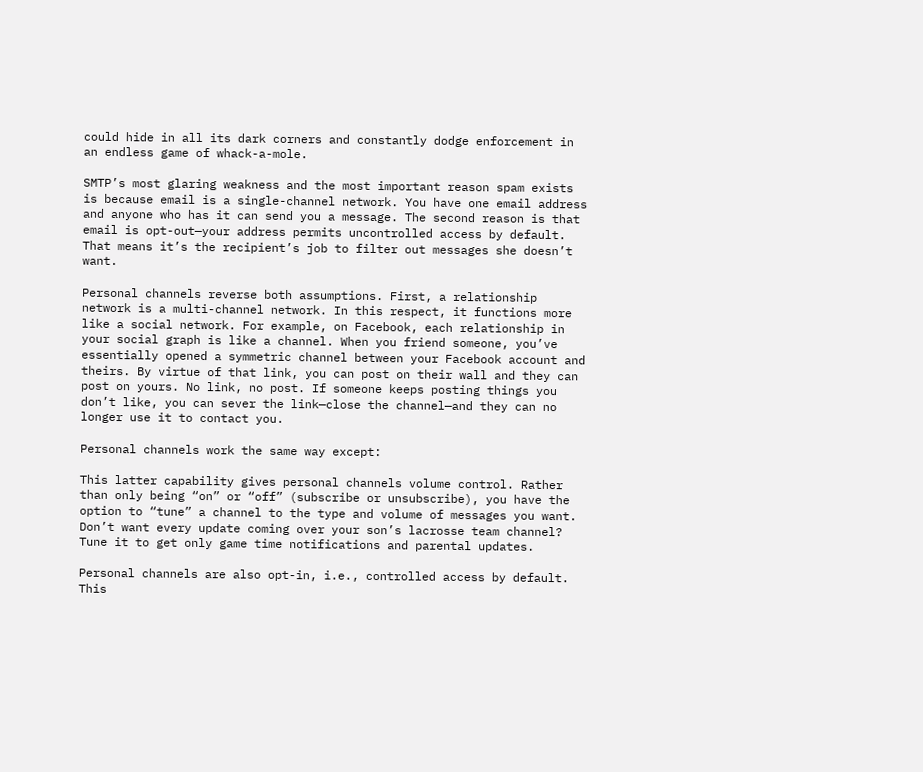could hide in all its dark corners and constantly dodge enforcement in an endless game of whack-a-mole.

SMTP’s most glaring weakness and the most important reason spam exists is because email is a single-channel network. You have one email address and anyone who has it can send you a message. The second reason is that email is opt-out—your address permits uncontrolled access by default. That means it’s the recipient’s job to filter out messages she doesn’t want.

Personal channels reverse both assumptions. First, a relationship network is a multi-channel network. In this respect, it functions more like a social network. For example, on Facebook, each relationship in your social graph is like a channel. When you friend someone, you’ve essentially opened a symmetric channel between your Facebook account and theirs. By virtue of that link, you can post on their wall and they can post on yours. No link, no post. If someone keeps posting things you don’t like, you can sever the link—close the channel—and they can no longer use it to contact you.

Personal channels work the same way except:

This latter capability gives personal channels volume control. Rather than only being “on” or “off” (subscribe or unsubscribe), you have the option to “tune” a channel to the type and volume of messages you want. Don’t want every update coming over your son’s lacrosse team channel? Tune it to get only game time notifications and parental updates.

Personal channels are also opt-in, i.e., controlled access by default. This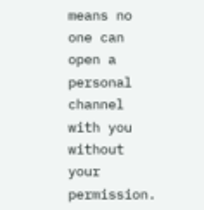means no one can open a personal channel with you without your permission.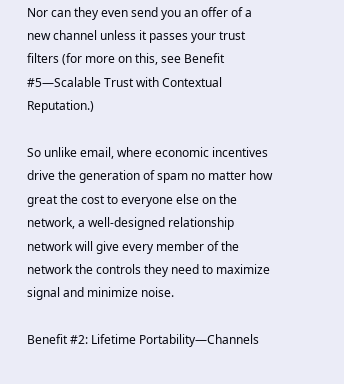Nor can they even send you an offer of a new channel unless it passes your trust filters (for more on this, see Benefit #5—Scalable Trust with Contextual Reputation.)

So unlike email, where economic incentives drive the generation of spam no matter how great the cost to everyone else on the network, a well-designed relationship network will give every member of the network the controls they need to maximize signal and minimize noise.

Benefit #2: Lifetime Portability—Channels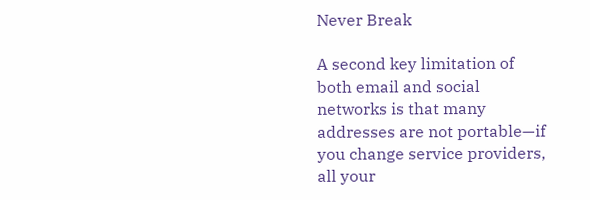Never Break

A second key limitation of both email and social networks is that many addresses are not portable—if you change service providers, all your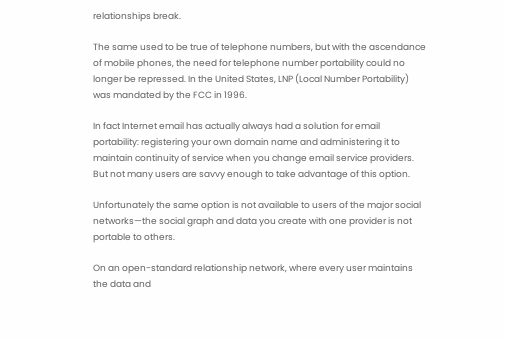relationships break.

The same used to be true of telephone numbers, but with the ascendance of mobile phones, the need for telephone number portability could no longer be repressed. In the United States, LNP (Local Number Portability) was mandated by the FCC in 1996.

In fact Internet email has actually always had a solution for email portability: registering your own domain name and administering it to maintain continuity of service when you change email service providers. But not many users are savvy enough to take advantage of this option.

Unfortunately the same option is not available to users of the major social networks—the social graph and data you create with one provider is not portable to others.

On an open-standard relationship network, where every user maintains the data and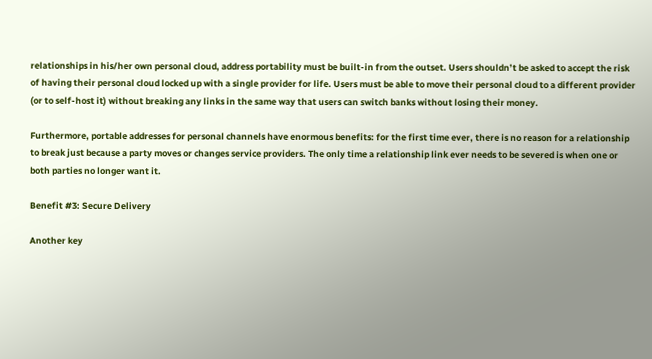relationships in his/her own personal cloud, address portability must be built-in from the outset. Users shouldn’t be asked to accept the risk of having their personal cloud locked up with a single provider for life. Users must be able to move their personal cloud to a different provider (or to self-host it) without breaking any links in the same way that users can switch banks without losing their money.

Furthermore, portable addresses for personal channels have enormous benefits: for the first time ever, there is no reason for a relationship to break just because a party moves or changes service providers. The only time a relationship link ever needs to be severed is when one or both parties no longer want it.

Benefit #3: Secure Delivery

Another key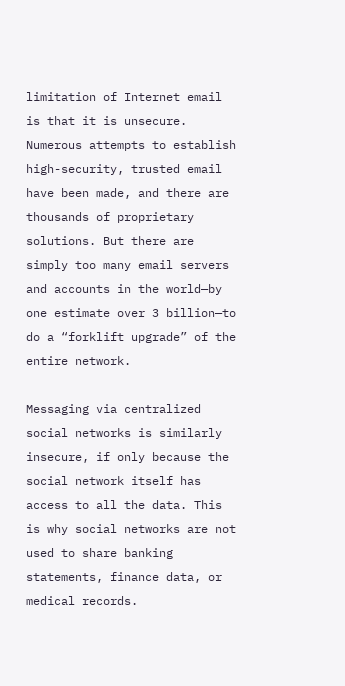limitation of Internet email is that it is unsecure. Numerous attempts to establish high-security, trusted email have been made, and there are thousands of proprietary solutions. But there are simply too many email servers and accounts in the world—by one estimate over 3 billion—to do a “forklift upgrade” of the entire network.

Messaging via centralized social networks is similarly insecure, if only because the social network itself has access to all the data. This is why social networks are not used to share banking statements, finance data, or medical records.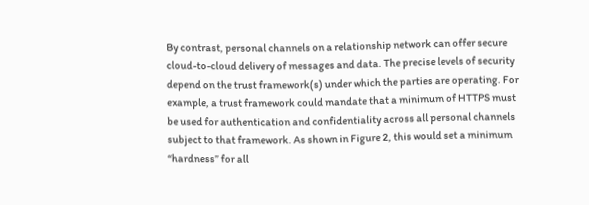By contrast, personal channels on a relationship network can offer secure cloud-to-cloud delivery of messages and data. The precise levels of security depend on the trust framework(s) under which the parties are operating. For example, a trust framework could mandate that a minimum of HTTPS must be used for authentication and confidentiality across all personal channels subject to that framework. As shown in Figure 2, this would set a minimum “hardness” for all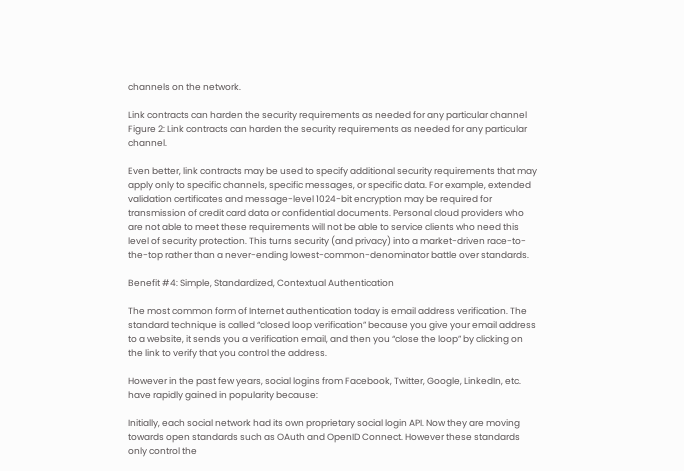channels on the network.

Link contracts can harden the security requirements as needed for any particular channel
Figure 2: Link contracts can harden the security requirements as needed for any particular channel.

Even better, link contracts may be used to specify additional security requirements that may apply only to specific channels, specific messages, or specific data. For example, extended validation certificates and message-level 1024-bit encryption may be required for transmission of credit card data or confidential documents. Personal cloud providers who are not able to meet these requirements will not be able to service clients who need this level of security protection. This turns security (and privacy) into a market-driven race-to-the-top rather than a never-ending lowest-common-denominator battle over standards.

Benefit #4: Simple, Standardized, Contextual Authentication

The most common form of Internet authentication today is email address verification. The standard technique is called “closed loop verification” because you give your email address to a website, it sends you a verification email, and then you “close the loop” by clicking on the link to verify that you control the address.

However in the past few years, social logins from Facebook, Twitter, Google, LinkedIn, etc. have rapidly gained in popularity because:

Initially, each social network had its own proprietary social login API. Now they are moving towards open standards such as OAuth and OpenID Connect. However these standards only control the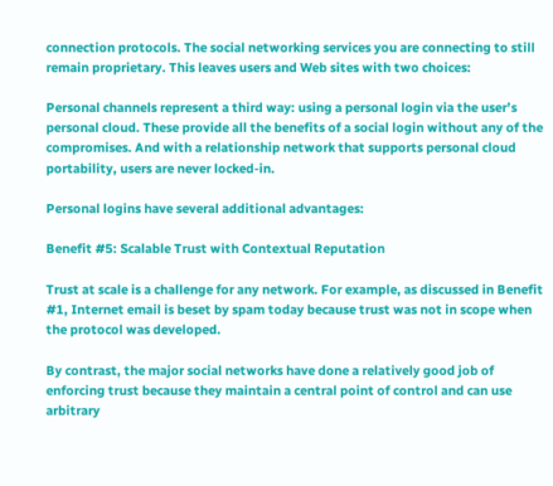connection protocols. The social networking services you are connecting to still remain proprietary. This leaves users and Web sites with two choices:

Personal channels represent a third way: using a personal login via the user’s personal cloud. These provide all the benefits of a social login without any of the compromises. And with a relationship network that supports personal cloud portability, users are never locked-in.

Personal logins have several additional advantages:

Benefit #5: Scalable Trust with Contextual Reputation

Trust at scale is a challenge for any network. For example, as discussed in Benefit #1, Internet email is beset by spam today because trust was not in scope when the protocol was developed.

By contrast, the major social networks have done a relatively good job of enforcing trust because they maintain a central point of control and can use arbitrary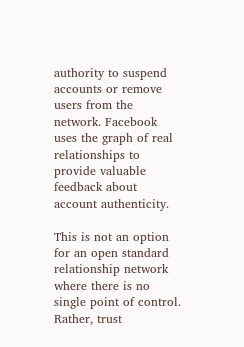authority to suspend accounts or remove users from the network. Facebook uses the graph of real relationships to provide valuable feedback about account authenticity.

This is not an option for an open standard relationship network where there is no single point of control. Rather, trust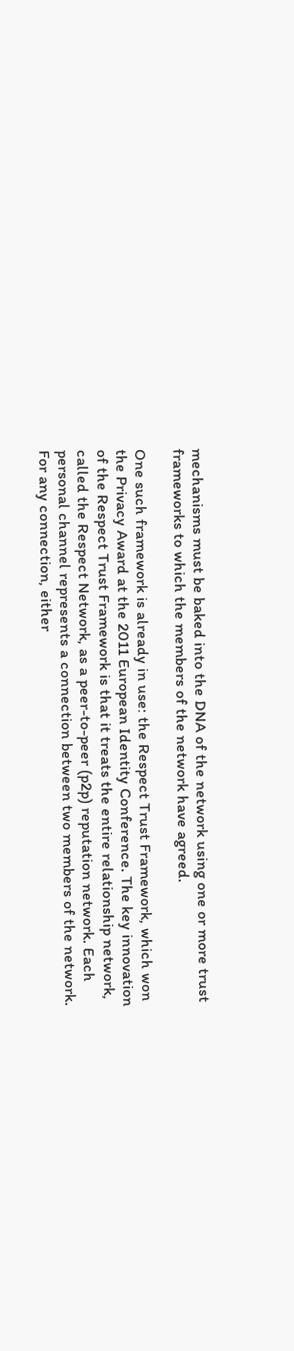mechanisms must be baked into the DNA of the network using one or more trust frameworks to which the members of the network have agreed.

One such framework is already in use: the Respect Trust Framework, which won the Privacy Award at the 2011 European Identity Conference. The key innovation of the Respect Trust Framework is that it treats the entire relationship network, called the Respect Network, as a peer-to-peer (p2p) reputation network. Each personal channel represents a connection between two members of the network. For any connection, either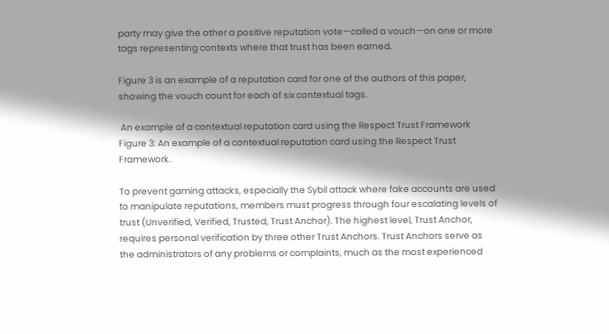party may give the other a positive reputation vote—called a vouch—on one or more tags representing contexts where that trust has been earned.

Figure 3 is an example of a reputation card for one of the authors of this paper, showing the vouch count for each of six contextual tags.

 An example of a contextual reputation card using the Respect Trust Framework
Figure 3: An example of a contextual reputation card using the Respect Trust Framework.

To prevent gaming attacks, especially the Sybil attack where fake accounts are used to manipulate reputations, members must progress through four escalating levels of trust (Unverified, Verified, Trusted, Trust Anchor). The highest level, Trust Anchor, requires personal verification by three other Trust Anchors. Trust Anchors serve as the administrators of any problems or complaints, much as the most experienced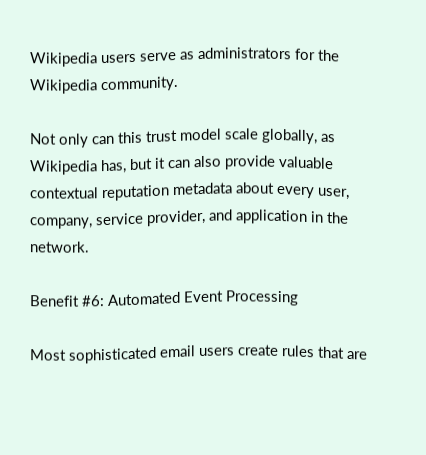Wikipedia users serve as administrators for the Wikipedia community.

Not only can this trust model scale globally, as Wikipedia has, but it can also provide valuable contextual reputation metadata about every user, company, service provider, and application in the network.

Benefit #6: Automated Event Processing

Most sophisticated email users create rules that are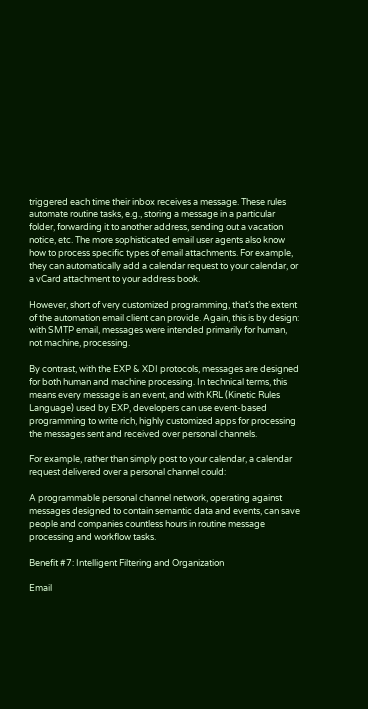triggered each time their inbox receives a message. These rules automate routine tasks, e.g., storing a message in a particular folder, forwarding it to another address, sending out a vacation notice, etc. The more sophisticated email user agents also know how to process specific types of email attachments. For example, they can automatically add a calendar request to your calendar, or a vCard attachment to your address book.

However, short of very customized programming, that’s the extent of the automation email client can provide. Again, this is by design: with SMTP email, messages were intended primarily for human, not machine, processing.

By contrast, with the EXP & XDI protocols, messages are designed for both human and machine processing. In technical terms, this means every message is an event, and with KRL (Kinetic Rules Language) used by EXP, developers can use event-based programming to write rich, highly customized apps for processing the messages sent and received over personal channels.

For example, rather than simply post to your calendar, a calendar request delivered over a personal channel could:

A programmable personal channel network, operating against messages designed to contain semantic data and events, can save people and companies countless hours in routine message processing and workflow tasks.

Benefit #7: Intelligent Filtering and Organization

Email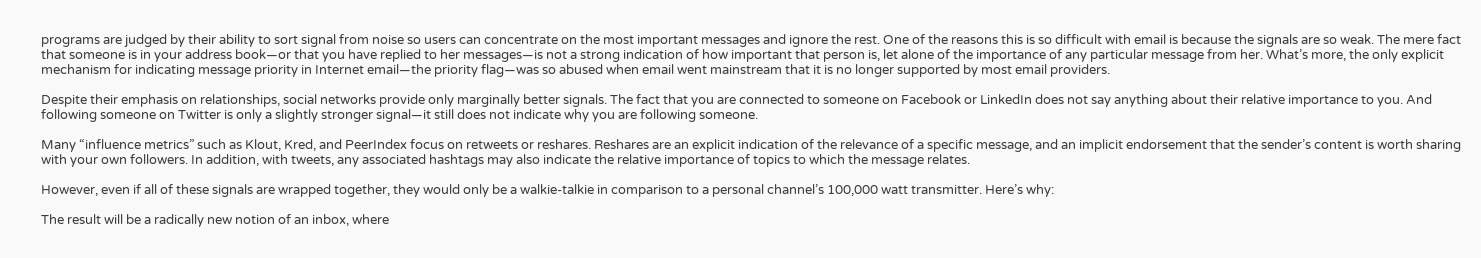programs are judged by their ability to sort signal from noise so users can concentrate on the most important messages and ignore the rest. One of the reasons this is so difficult with email is because the signals are so weak. The mere fact that someone is in your address book—or that you have replied to her messages—is not a strong indication of how important that person is, let alone of the importance of any particular message from her. What’s more, the only explicit mechanism for indicating message priority in Internet email—the priority flag—was so abused when email went mainstream that it is no longer supported by most email providers.

Despite their emphasis on relationships, social networks provide only marginally better signals. The fact that you are connected to someone on Facebook or LinkedIn does not say anything about their relative importance to you. And following someone on Twitter is only a slightly stronger signal—it still does not indicate why you are following someone.

Many “influence metrics” such as Klout, Kred, and PeerIndex focus on retweets or reshares. Reshares are an explicit indication of the relevance of a specific message, and an implicit endorsement that the sender’s content is worth sharing with your own followers. In addition, with tweets, any associated hashtags may also indicate the relative importance of topics to which the message relates.

However, even if all of these signals are wrapped together, they would only be a walkie-talkie in comparison to a personal channel’s 100,000 watt transmitter. Here’s why:

The result will be a radically new notion of an inbox, where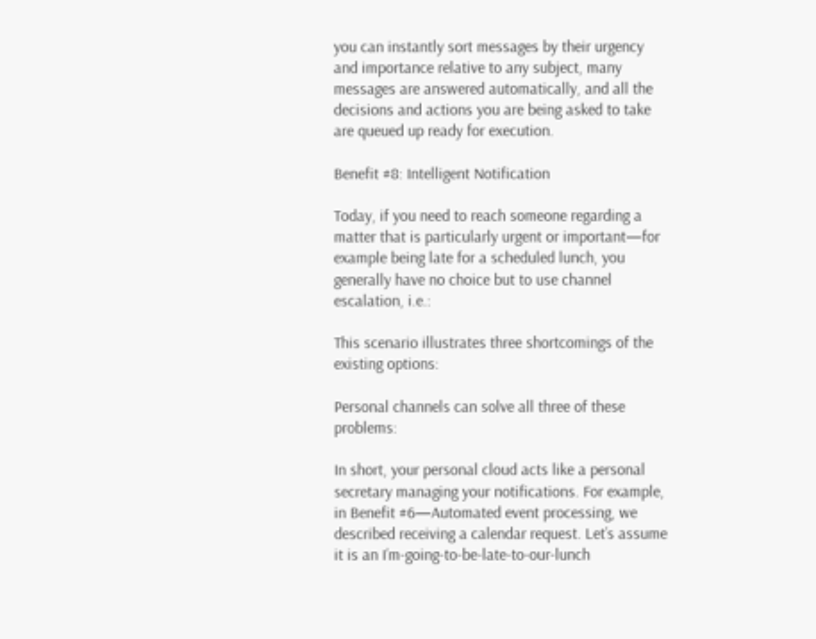you can instantly sort messages by their urgency and importance relative to any subject, many messages are answered automatically, and all the decisions and actions you are being asked to take are queued up ready for execution.

Benefit #8: Intelligent Notification

Today, if you need to reach someone regarding a matter that is particularly urgent or important—for example being late for a scheduled lunch, you generally have no choice but to use channel escalation, i.e.:

This scenario illustrates three shortcomings of the existing options:

Personal channels can solve all three of these problems:

In short, your personal cloud acts like a personal secretary managing your notifications. For example, in Benefit #6—Automated event processing, we described receiving a calendar request. Let’s assume it is an I’m-going-to-be-late-to-our-lunch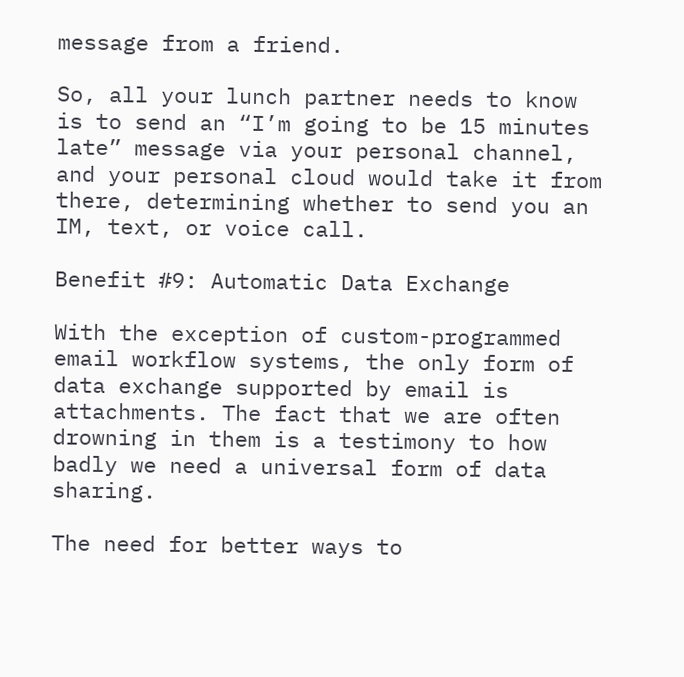message from a friend.

So, all your lunch partner needs to know is to send an “I’m going to be 15 minutes late” message via your personal channel, and your personal cloud would take it from there, determining whether to send you an IM, text, or voice call.

Benefit #9: Automatic Data Exchange

With the exception of custom-programmed email workflow systems, the only form of data exchange supported by email is attachments. The fact that we are often drowning in them is a testimony to how badly we need a universal form of data sharing.

The need for better ways to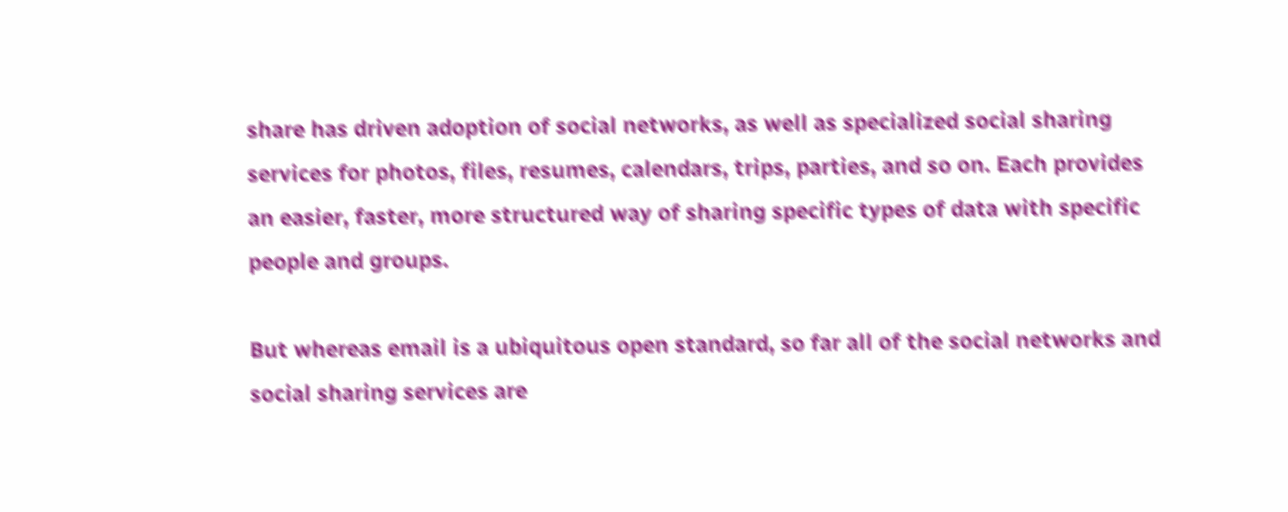share has driven adoption of social networks, as well as specialized social sharing services for photos, files, resumes, calendars, trips, parties, and so on. Each provides an easier, faster, more structured way of sharing specific types of data with specific people and groups.

But whereas email is a ubiquitous open standard, so far all of the social networks and social sharing services are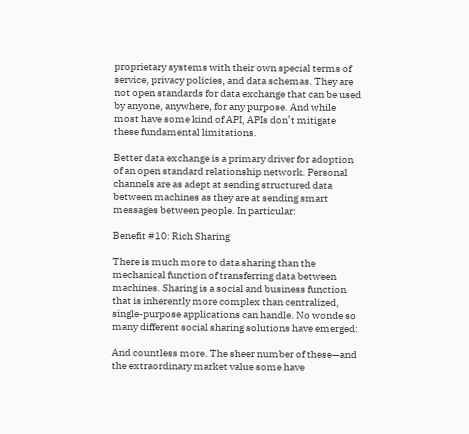proprietary systems with their own special terms of service, privacy policies, and data schemas. They are not open standards for data exchange that can be used by anyone, anywhere, for any purpose. And while most have some kind of API, APIs don’t mitigate these fundamental limitations.

Better data exchange is a primary driver for adoption of an open standard relationship network. Personal channels are as adept at sending structured data between machines as they are at sending smart messages between people. In particular:

Benefit #10: Rich Sharing

There is much more to data sharing than the mechanical function of transferring data between machines. Sharing is a social and business function that is inherently more complex than centralized, single-purpose applications can handle. No wonde so many different social sharing solutions have emerged:

And countless more. The sheer number of these—and the extraordinary market value some have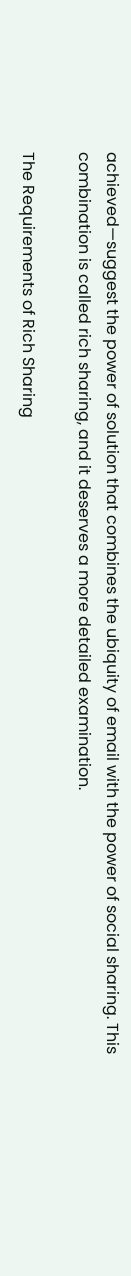achieved—suggest the power of solution that combines the ubiquity of email with the power of social sharing. This combination is called rich sharing, and it deserves a more detailed examination.

The Requirements of Rich Sharing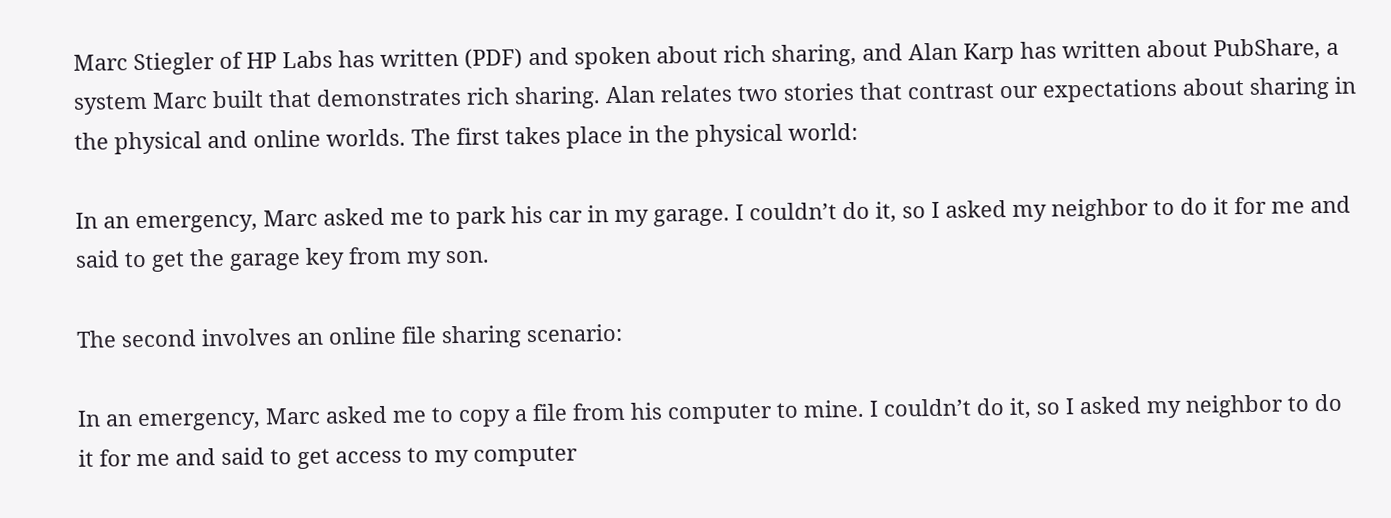Marc Stiegler of HP Labs has written (PDF) and spoken about rich sharing, and Alan Karp has written about PubShare, a system Marc built that demonstrates rich sharing. Alan relates two stories that contrast our expectations about sharing in the physical and online worlds. The first takes place in the physical world:

In an emergency, Marc asked me to park his car in my garage. I couldn’t do it, so I asked my neighbor to do it for me and said to get the garage key from my son.

The second involves an online file sharing scenario:

In an emergency, Marc asked me to copy a file from his computer to mine. I couldn’t do it, so I asked my neighbor to do it for me and said to get access to my computer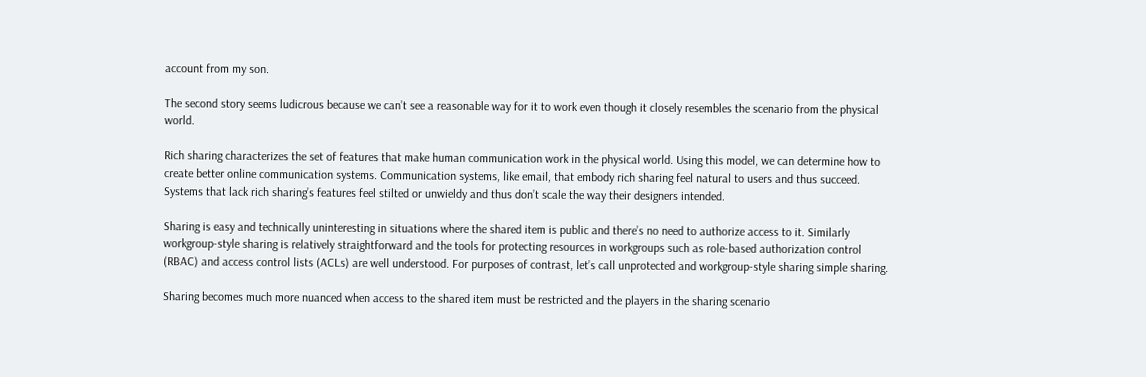account from my son.

The second story seems ludicrous because we can’t see a reasonable way for it to work even though it closely resembles the scenario from the physical world.

Rich sharing characterizes the set of features that make human communication work in the physical world. Using this model, we can determine how to create better online communication systems. Communication systems, like email, that embody rich sharing feel natural to users and thus succeed. Systems that lack rich sharing’s features feel stilted or unwieldy and thus don’t scale the way their designers intended.

Sharing is easy and technically uninteresting in situations where the shared item is public and there’s no need to authorize access to it. Similarly workgroup-style sharing is relatively straightforward and the tools for protecting resources in workgroups such as role-based authorization control (RBAC) and access control lists (ACLs) are well understood. For purposes of contrast, let’s call unprotected and workgroup-style sharing simple sharing.

Sharing becomes much more nuanced when access to the shared item must be restricted and the players in the sharing scenario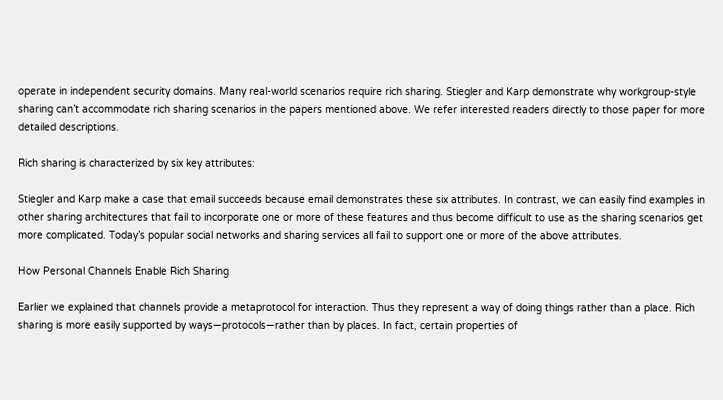operate in independent security domains. Many real-world scenarios require rich sharing. Stiegler and Karp demonstrate why workgroup-style sharing can’t accommodate rich sharing scenarios in the papers mentioned above. We refer interested readers directly to those paper for more detailed descriptions.

Rich sharing is characterized by six key attributes:

Stiegler and Karp make a case that email succeeds because email demonstrates these six attributes. In contrast, we can easily find examples in other sharing architectures that fail to incorporate one or more of these features and thus become difficult to use as the sharing scenarios get more complicated. Today’s popular social networks and sharing services all fail to support one or more of the above attributes.

How Personal Channels Enable Rich Sharing

Earlier we explained that channels provide a metaprotocol for interaction. Thus they represent a way of doing things rather than a place. Rich sharing is more easily supported by ways—protocols—rather than by places. In fact, certain properties of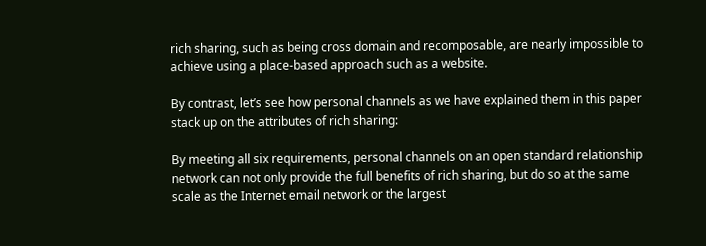rich sharing, such as being cross domain and recomposable, are nearly impossible to achieve using a place-based approach such as a website.

By contrast, let’s see how personal channels as we have explained them in this paper stack up on the attributes of rich sharing:

By meeting all six requirements, personal channels on an open standard relationship network can not only provide the full benefits of rich sharing, but do so at the same scale as the Internet email network or the largest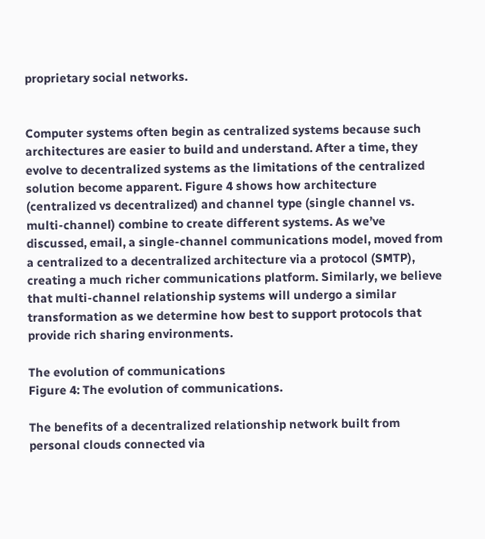proprietary social networks.


Computer systems often begin as centralized systems because such architectures are easier to build and understand. After a time, they evolve to decentralized systems as the limitations of the centralized solution become apparent. Figure 4 shows how architecture (centralized vs decentralized) and channel type (single channel vs. multi-channel) combine to create different systems. As we’ve discussed, email, a single-channel communications model, moved from a centralized to a decentralized architecture via a protocol (SMTP), creating a much richer communications platform. Similarly, we believe that multi-channel relationship systems will undergo a similar transformation as we determine how best to support protocols that provide rich sharing environments.

The evolution of communications
Figure 4: The evolution of communications.

The benefits of a decentralized relationship network built from personal clouds connected via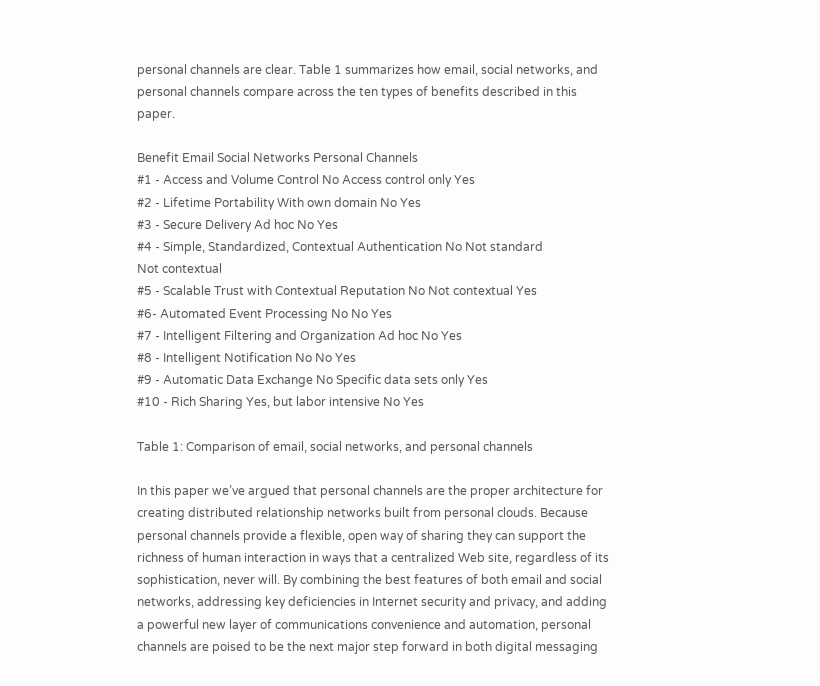personal channels are clear. Table 1 summarizes how email, social networks, and personal channels compare across the ten types of benefits described in this paper.

Benefit Email Social Networks Personal Channels
#1 - Access and Volume Control No Access control only Yes
#2 - Lifetime Portability With own domain No Yes
#3 - Secure Delivery Ad hoc No Yes
#4 - Simple, Standardized, Contextual Authentication No Not standard
Not contextual
#5 - Scalable Trust with Contextual Reputation No Not contextual Yes
#6- Automated Event Processing No No Yes
#7 - Intelligent Filtering and Organization Ad hoc No Yes
#8 - Intelligent Notification No No Yes
#9 - Automatic Data Exchange No Specific data sets only Yes
#10 - Rich Sharing Yes, but labor intensive No Yes

Table 1: Comparison of email, social networks, and personal channels

In this paper we’ve argued that personal channels are the proper architecture for creating distributed relationship networks built from personal clouds. Because personal channels provide a flexible, open way of sharing they can support the richness of human interaction in ways that a centralized Web site, regardless of its sophistication, never will. By combining the best features of both email and social networks, addressing key deficiencies in Internet security and privacy, and adding a powerful new layer of communications convenience and automation, personal channels are poised to be the next major step forward in both digital messaging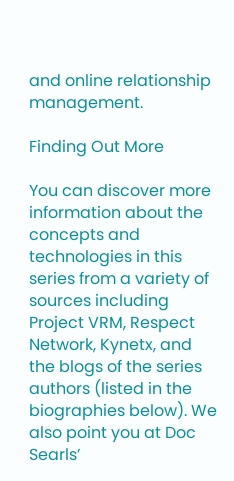and online relationship management.

Finding Out More

You can discover more information about the concepts and technologies in this series from a variety of sources including Project VRM, Respect Network, Kynetx, and the blogs of the series authors (listed in the biographies below). We also point you at Doc Searls’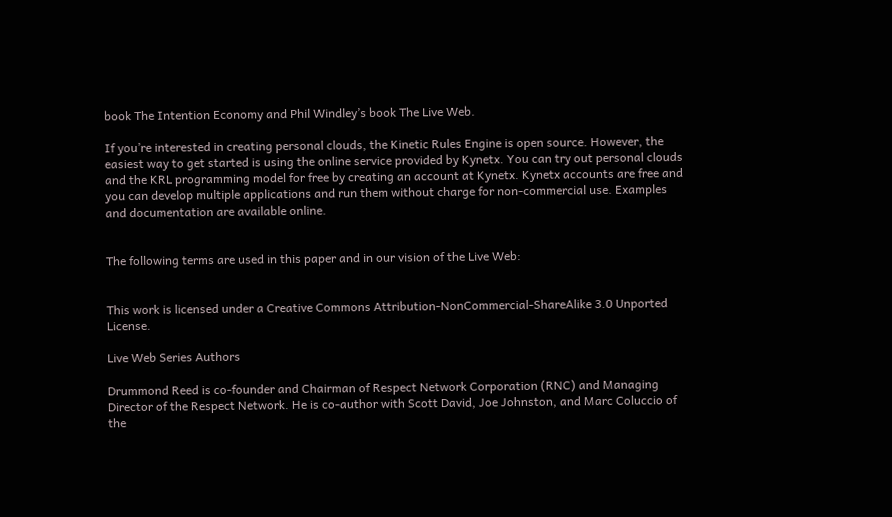book The Intention Economy and Phil Windley’s book The Live Web.

If you’re interested in creating personal clouds, the Kinetic Rules Engine is open source. However, the easiest way to get started is using the online service provided by Kynetx. You can try out personal clouds and the KRL programming model for free by creating an account at Kynetx. Kynetx accounts are free and you can develop multiple applications and run them without charge for non-commercial use. Examples and documentation are available online.


The following terms are used in this paper and in our vision of the Live Web:


This work is licensed under a Creative Commons Attribution-NonCommercial-ShareAlike 3.0 Unported License.

Live Web Series Authors

Drummond Reed is co-founder and Chairman of Respect Network Corporation (RNC) and Managing Director of the Respect Network. He is co-author with Scott David, Joe Johnston, and Marc Coluccio of the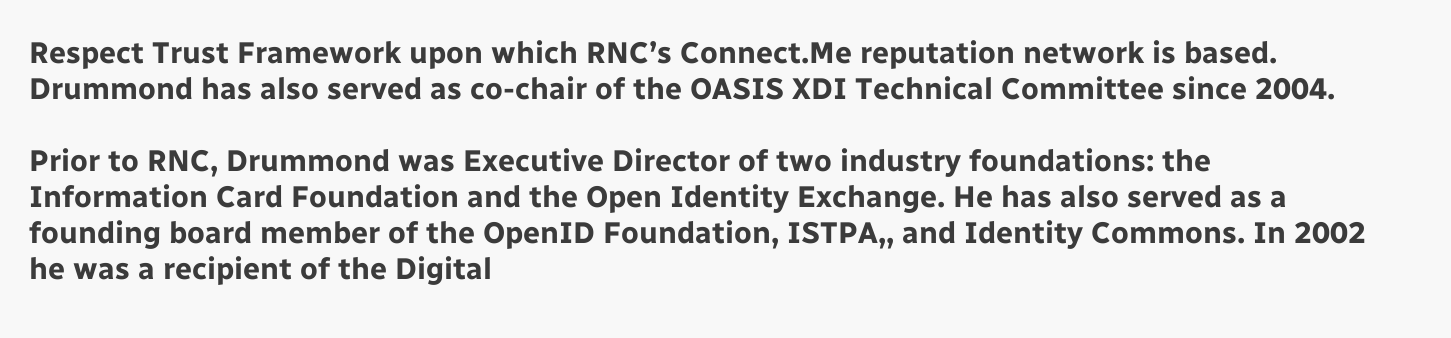Respect Trust Framework upon which RNC’s Connect.Me reputation network is based. Drummond has also served as co-chair of the OASIS XDI Technical Committee since 2004.

Prior to RNC, Drummond was Executive Director of two industry foundations: the Information Card Foundation and the Open Identity Exchange. He has also served as a founding board member of the OpenID Foundation, ISTPA,, and Identity Commons. In 2002 he was a recipient of the Digital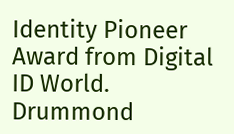Identity Pioneer Award from Digital ID World. Drummond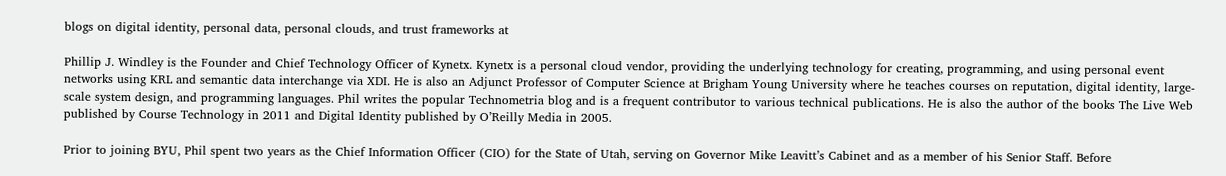blogs on digital identity, personal data, personal clouds, and trust frameworks at

Phillip J. Windley is the Founder and Chief Technology Officer of Kynetx. Kynetx is a personal cloud vendor, providing the underlying technology for creating, programming, and using personal event networks using KRL and semantic data interchange via XDI. He is also an Adjunct Professor of Computer Science at Brigham Young University where he teaches courses on reputation, digital identity, large-scale system design, and programming languages. Phil writes the popular Technometria blog and is a frequent contributor to various technical publications. He is also the author of the books The Live Web published by Course Technology in 2011 and Digital Identity published by O’Reilly Media in 2005.

Prior to joining BYU, Phil spent two years as the Chief Information Officer (CIO) for the State of Utah, serving on Governor Mike Leavitt’s Cabinet and as a member of his Senior Staff. Before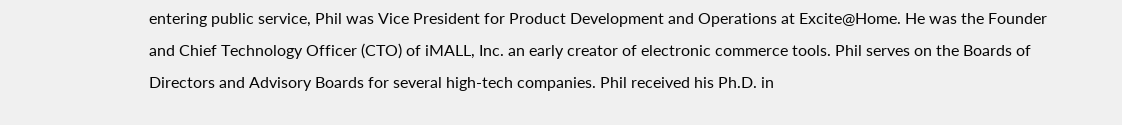entering public service, Phil was Vice President for Product Development and Operations at Excite@Home. He was the Founder and Chief Technology Officer (CTO) of iMALL, Inc. an early creator of electronic commerce tools. Phil serves on the Boards of Directors and Advisory Boards for several high-tech companies. Phil received his Ph.D. in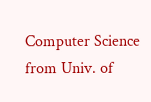Computer Science from Univ. of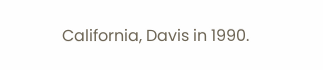California, Davis in 1990.